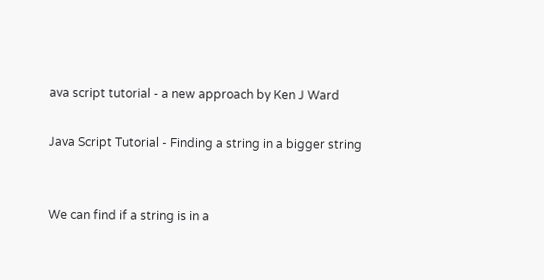ava script tutorial - a new approach by Ken J Ward

Java Script Tutorial - Finding a string in a bigger string


We can find if a string is in a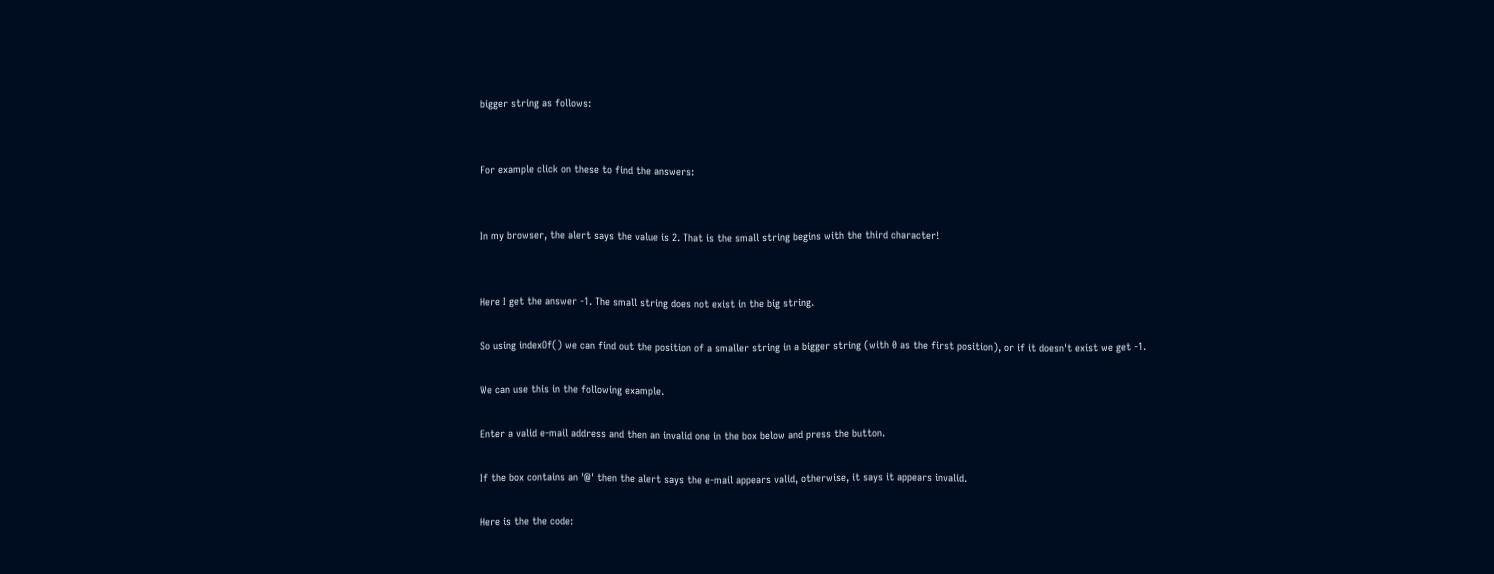bigger string as follows:


For example click on these to find the answers:


In my browser, the alert says the value is 2. That is the small string begins with the third character!


Here I get the answer -1. The small string does not exist in the big string.

So using indexOf() we can find out the position of a smaller string in a bigger string (with 0 as the first position), or if it doesn't exist we get -1.

We can use this in the following example.

Enter a valid e-mail address and then an invalid one in the box below and press the button.

If the box contains an '@' then the alert says the e-mail appears valid, otherwise, it says it appears invalid.

Here is the the code: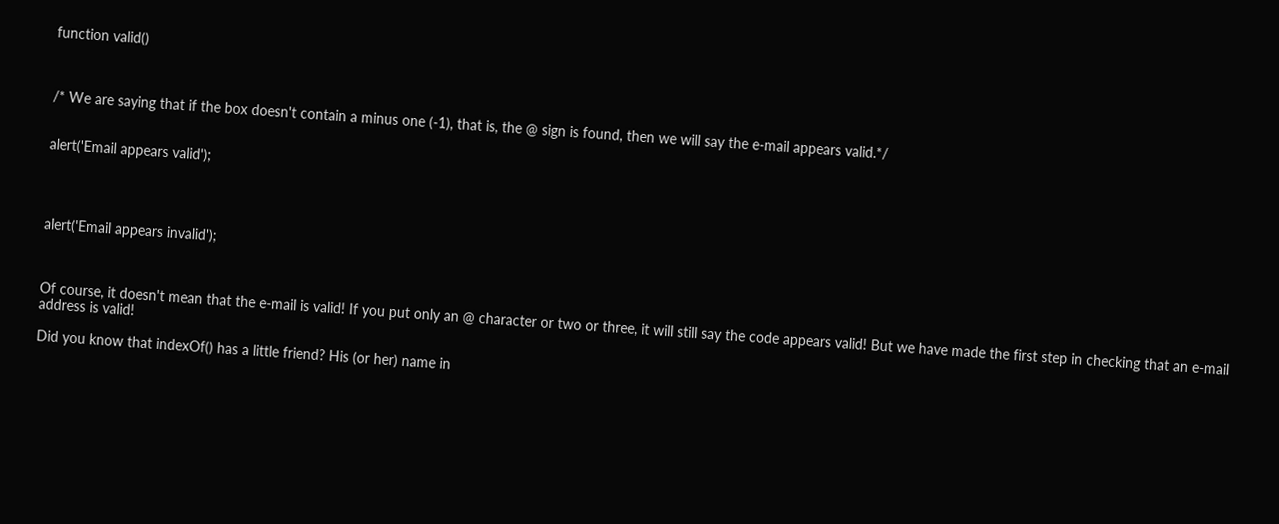function valid()



/* We are saying that if the box doesn't contain a minus one (-1), that is, the @ sign is found, then we will say the e-mail appears valid.*/


alert('Email appears valid');




alert('Email appears invalid');



Of course, it doesn't mean that the e-mail is valid! If you put only an @ character or two or three, it will still say the code appears valid! But we have made the first step in checking that an e-mail address is valid!

Did you know that indexOf() has a little friend? His (or her) name in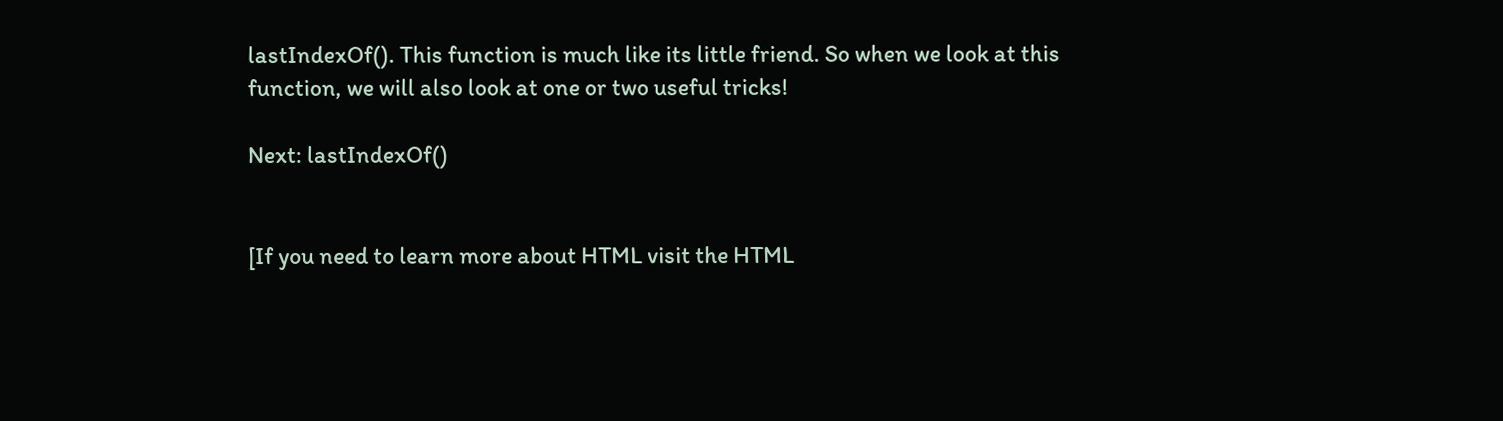lastIndexOf(). This function is much like its little friend. So when we look at this function, we will also look at one or two useful tricks!

Next: lastIndexOf()


[If you need to learn more about HTML visit the HTML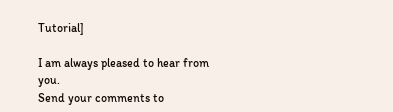Tutorial]

I am always pleased to hear from you.
Send your comments to